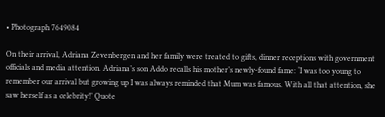• Photograph 7649084

On their arrival, Adriana Zevenbergen and her family were treated to gifts, dinner receptions with government officials and media attention. Adriana’s son Addo recalls his mother’s newly-found fame: ‘I was too young to remember our arrival but growing up I was always reminded that Mum was famous. With all that attention, she saw herself as a celebrity!’ Quote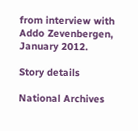from interview with Addo Zevenbergen, January 2012.

Story details

National Archives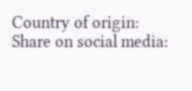Country of origin:
Share on social media: